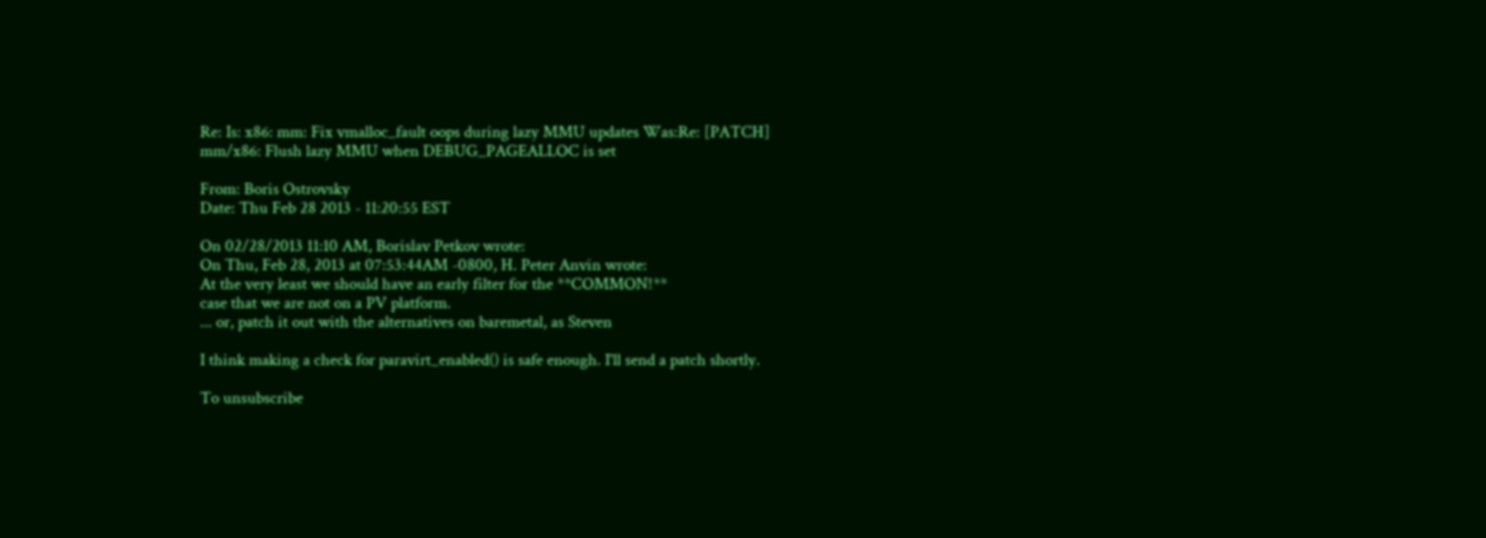Re: Is: x86: mm: Fix vmalloc_fault oops during lazy MMU updates Was:Re: [PATCH] mm/x86: Flush lazy MMU when DEBUG_PAGEALLOC is set

From: Boris Ostrovsky
Date: Thu Feb 28 2013 - 11:20:55 EST

On 02/28/2013 11:10 AM, Borislav Petkov wrote:
On Thu, Feb 28, 2013 at 07:53:44AM -0800, H. Peter Anvin wrote:
At the very least we should have an early filter for the **COMMON!**
case that we are not on a PV platform.
... or, patch it out with the alternatives on baremetal, as Steven

I think making a check for paravirt_enabled() is safe enough. I'll send a patch shortly.

To unsubscribe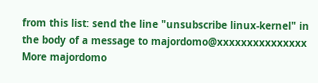from this list: send the line "unsubscribe linux-kernel" in
the body of a message to majordomo@xxxxxxxxxxxxxxx
More majordomo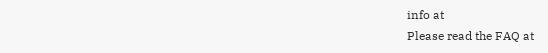info at
Please read the FAQ at